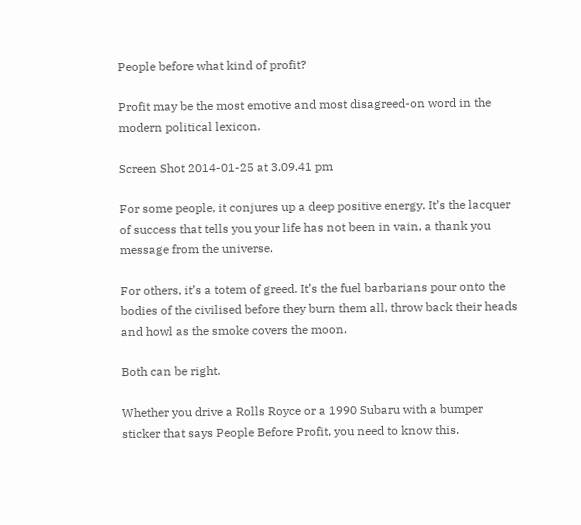People before what kind of profit?

Profit may be the most emotive and most disagreed-on word in the modern political lexicon.

Screen Shot 2014-01-25 at 3.09.41 pm

For some people, it conjures up a deep positive energy. It’s the lacquer of success that tells you your life has not been in vain, a thank you message from the universe.

For others, it’s a totem of greed. It’s the fuel barbarians pour onto the  bodies of the civilised before they burn them all, throw back their heads and howl as the smoke covers the moon.

Both can be right.

Whether you drive a Rolls Royce or a 1990 Subaru with a bumper sticker that says People Before Profit, you need to know this.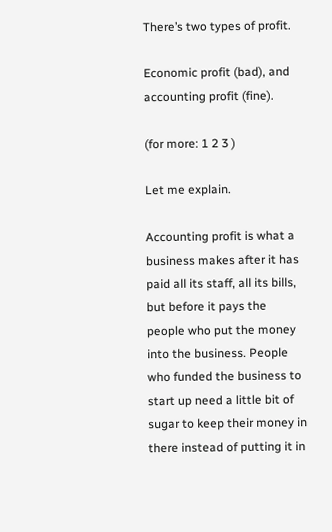There’s two types of profit.

Economic profit (bad), and accounting profit (fine).

(for more: 1 2 3 )

Let me explain.

Accounting profit is what a business makes after it has paid all its staff, all its bills, but before it pays the people who put the money into the business. People who funded the business to start up need a little bit of sugar to keep their money in there instead of putting it in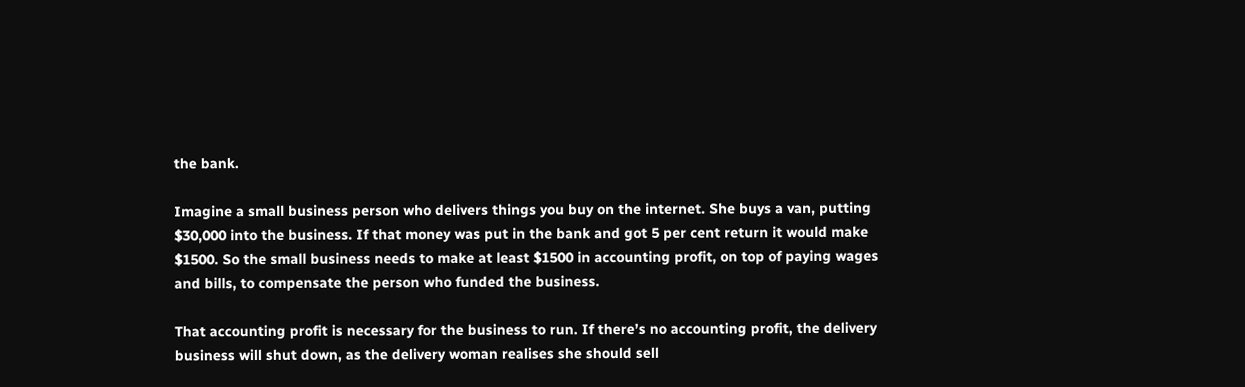the bank.

Imagine a small business person who delivers things you buy on the internet. She buys a van, putting $30,000 into the business. If that money was put in the bank and got 5 per cent return it would make $1500. So the small business needs to make at least $1500 in accounting profit, on top of paying wages and bills, to compensate the person who funded the business.

That accounting profit is necessary for the business to run. If there’s no accounting profit, the delivery business will shut down, as the delivery woman realises she should sell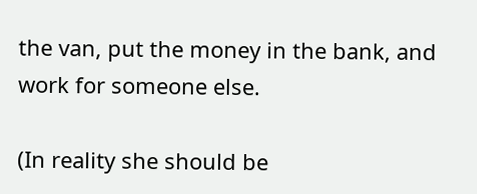the van, put the money in the bank, and work for someone else.

(In reality she should be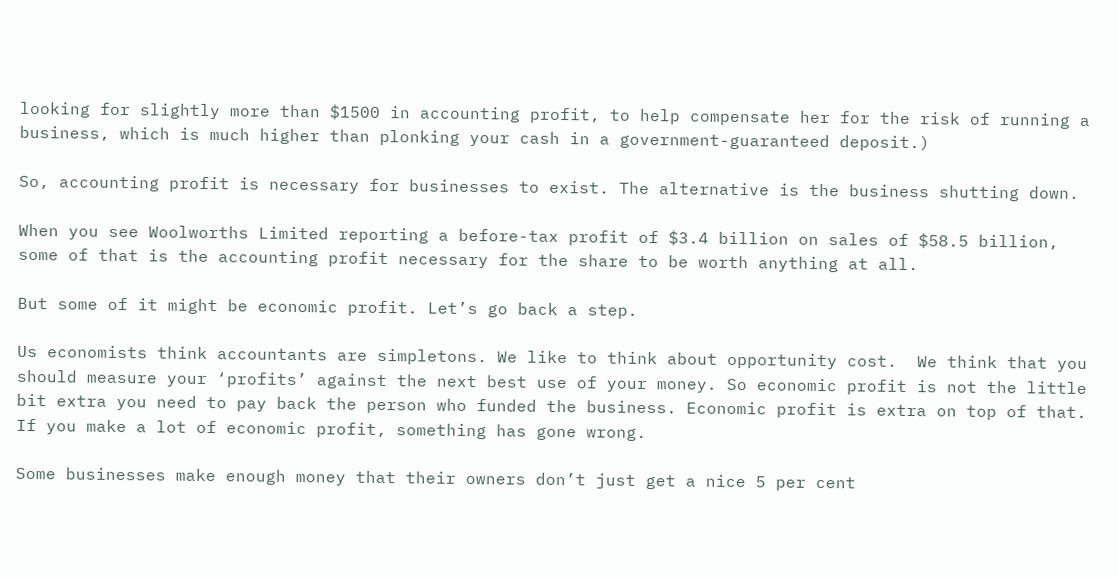looking for slightly more than $1500 in accounting profit, to help compensate her for the risk of running a business, which is much higher than plonking your cash in a government-guaranteed deposit.)

So, accounting profit is necessary for businesses to exist. The alternative is the business shutting down.

When you see Woolworths Limited reporting a before-tax profit of $3.4 billion on sales of $58.5 billion, some of that is the accounting profit necessary for the share to be worth anything at all.

But some of it might be economic profit. Let’s go back a step.

Us economists think accountants are simpletons. We like to think about opportunity cost.  We think that you should measure your ‘profits’ against the next best use of your money. So economic profit is not the little bit extra you need to pay back the person who funded the business. Economic profit is extra on top of that. If you make a lot of economic profit, something has gone wrong.

Some businesses make enough money that their owners don’t just get a nice 5 per cent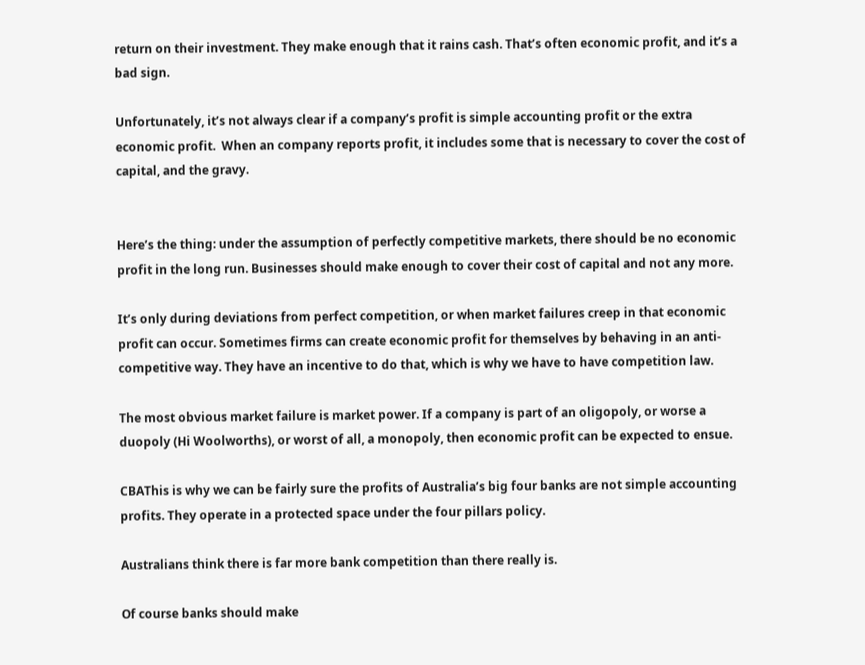return on their investment. They make enough that it rains cash. That’s often economic profit, and it’s a bad sign.

Unfortunately, it’s not always clear if a company’s profit is simple accounting profit or the extra economic profit.  When an company reports profit, it includes some that is necessary to cover the cost of capital, and the gravy.


Here’s the thing: under the assumption of perfectly competitive markets, there should be no economic profit in the long run. Businesses should make enough to cover their cost of capital and not any more.

It’s only during deviations from perfect competition, or when market failures creep in that economic profit can occur. Sometimes firms can create economic profit for themselves by behaving in an anti-competitive way. They have an incentive to do that, which is why we have to have competition law.

The most obvious market failure is market power. If a company is part of an oligopoly, or worse a duopoly (Hi Woolworths), or worst of all, a monopoly, then economic profit can be expected to ensue.

CBAThis is why we can be fairly sure the profits of Australia’s big four banks are not simple accounting profits. They operate in a protected space under the four pillars policy.

Australians think there is far more bank competition than there really is.

Of course banks should make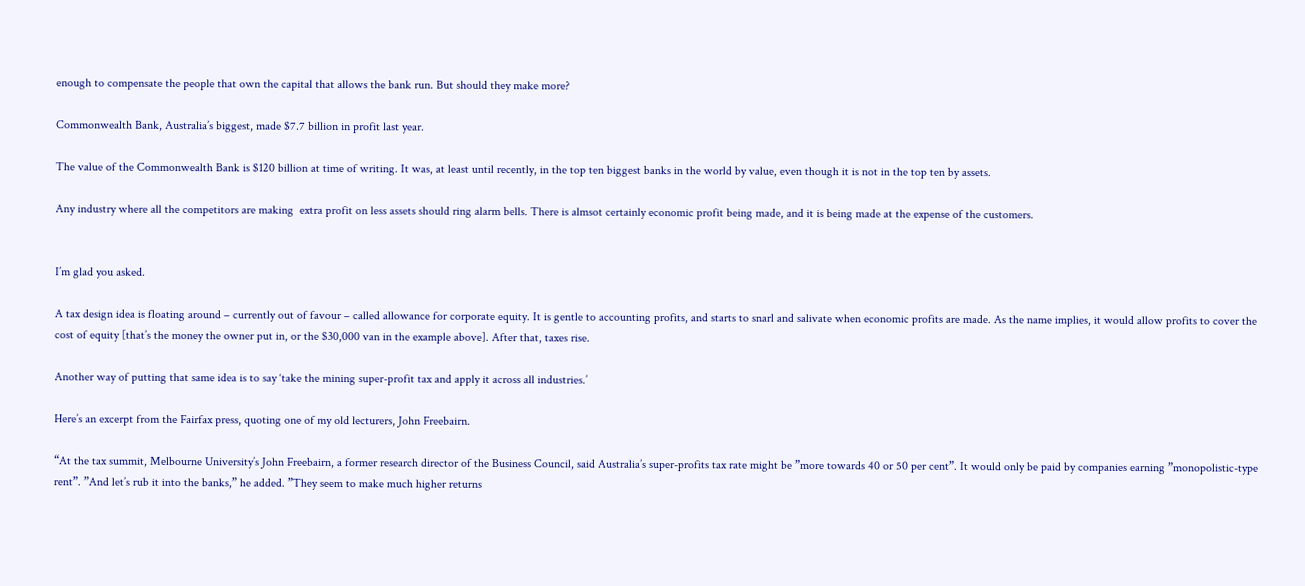enough to compensate the people that own the capital that allows the bank run. But should they make more?

Commonwealth Bank, Australia’s biggest, made $7.7 billion in profit last year.

The value of the Commonwealth Bank is $120 billion at time of writing. It was, at least until recently, in the top ten biggest banks in the world by value, even though it is not in the top ten by assets.

Any industry where all the competitors are making  extra profit on less assets should ring alarm bells. There is almsot certainly economic profit being made, and it is being made at the expense of the customers.


I’m glad you asked.

A tax design idea is floating around – currently out of favour – called allowance for corporate equity. It is gentle to accounting profits, and starts to snarl and salivate when economic profits are made. As the name implies, it would allow profits to cover the cost of equity [that’s the money the owner put in, or the $30,000 van in the example above]. After that, taxes rise.

Another way of putting that same idea is to say ‘take the mining super-profit tax and apply it across all industries.’

Here’s an excerpt from the Fairfax press, quoting one of my old lecturers, John Freebairn.

“At the tax summit, Melbourne University’s John Freebairn, a former research director of the Business Council, said Australia’s super-profits tax rate might be ”more towards 40 or 50 per cent”. It would only be paid by companies earning ”monopolistic-type rent”. ”And let’s rub it into the banks,” he added. ”They seem to make much higher returns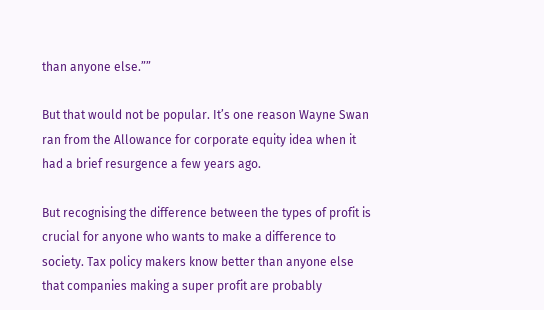than anyone else.””

But that would not be popular. It’s one reason Wayne Swan ran from the Allowance for corporate equity idea when it had a brief resurgence a few years ago.

But recognising the difference between the types of profit is crucial for anyone who wants to make a difference to society. Tax policy makers know better than anyone else that companies making a super profit are probably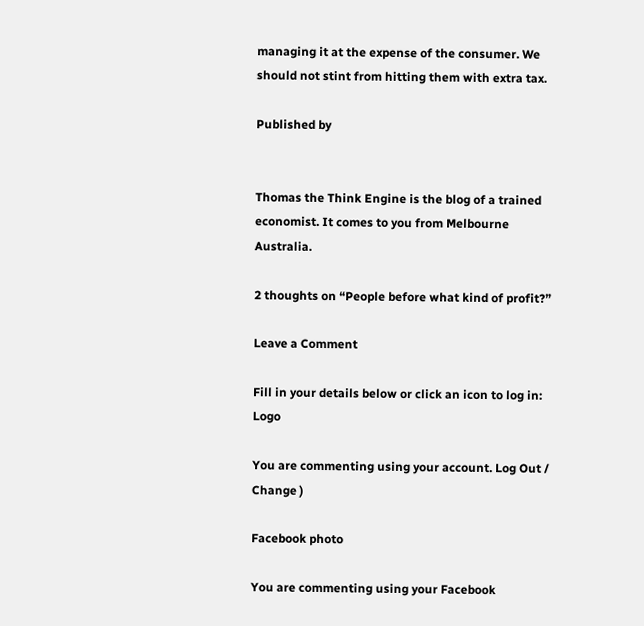managing it at the expense of the consumer. We should not stint from hitting them with extra tax.

Published by


Thomas the Think Engine is the blog of a trained economist. It comes to you from Melbourne Australia.

2 thoughts on “People before what kind of profit?”

Leave a Comment

Fill in your details below or click an icon to log in: Logo

You are commenting using your account. Log Out /  Change )

Facebook photo

You are commenting using your Facebook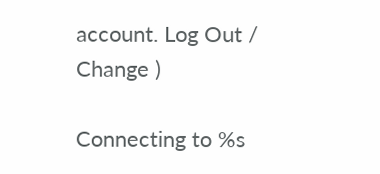account. Log Out /  Change )

Connecting to %s